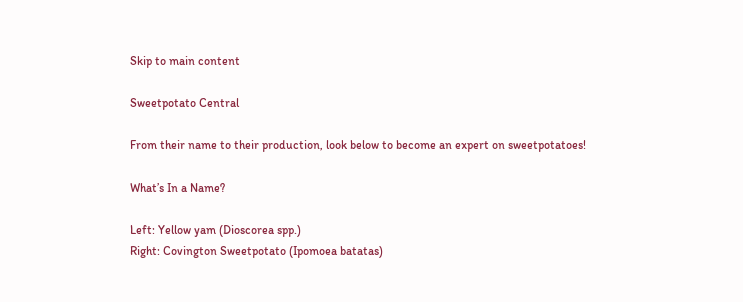Skip to main content

Sweetpotato Central

From their name to their production, look below to become an expert on sweetpotatoes!

What’s In a Name?

Left: Yellow yam (Dioscorea spp.)
Right: Covington Sweetpotato (Ipomoea batatas)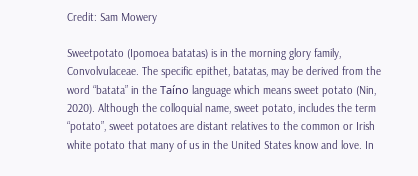Credit: Sam Mowery

Sweetpotato (Ipomoea batatas) is in the morning glory family, Convolvulaceae. The specific epithet, batatas, may be derived from the word “batata” in the Taíno language which means sweet potato (Nin, 2020). Although the colloquial name, sweet potato, includes the term “potato”, sweet potatoes are distant relatives to the common or Irish white potato that many of us in the United States know and love. In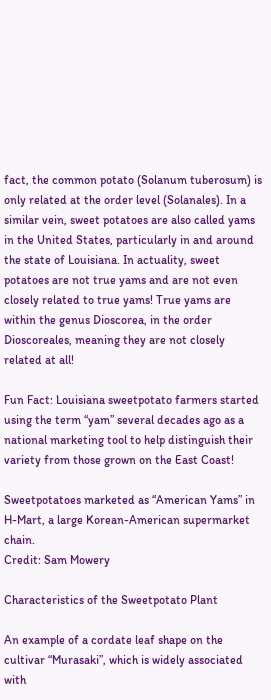fact, the common potato (Solanum tuberosum) is only related at the order level (Solanales). In a similar vein, sweet potatoes are also called yams in the United States, particularly in and around the state of Louisiana. In actuality, sweet potatoes are not true yams and are not even closely related to true yams! True yams are within the genus Dioscorea, in the order Dioscoreales, meaning they are not closely related at all!

Fun Fact: Louisiana sweetpotato farmers started using the term “yam” several decades ago as a national marketing tool to help distinguish their variety from those grown on the East Coast!

Sweetpotatoes marketed as “American Yams” in H-Mart, a large Korean-American supermarket chain.
Credit: Sam Mowery

Characteristics of the Sweetpotato Plant

An example of a cordate leaf shape on the cultivar “Murasaki”, which is widely associated with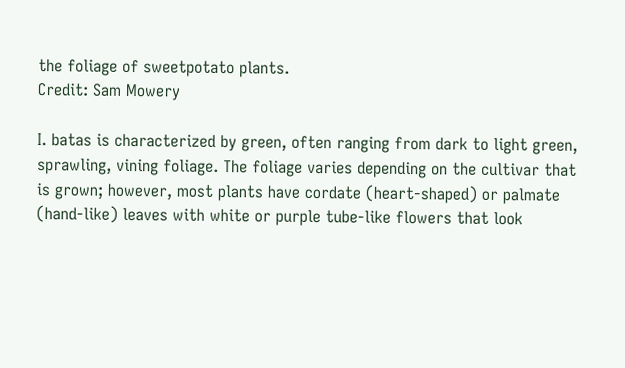the foliage of sweetpotato plants.
Credit: Sam Mowery

I. batas is characterized by green, often ranging from dark to light green, sprawling, vining foliage. The foliage varies depending on the cultivar that is grown; however, most plants have cordate (heart-shaped) or palmate (hand-like) leaves with white or purple tube-like flowers that look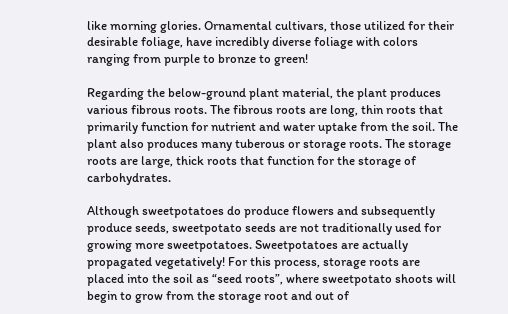like morning glories. Ornamental cultivars, those utilized for their desirable foliage, have incredibly diverse foliage with colors ranging from purple to bronze to green!

Regarding the below-ground plant material, the plant produces various fibrous roots. The fibrous roots are long, thin roots that primarily function for nutrient and water uptake from the soil. The plant also produces many tuberous or storage roots. The storage roots are large, thick roots that function for the storage of carbohydrates.

Although sweetpotatoes do produce flowers and subsequently produce seeds, sweetpotato seeds are not traditionally used for growing more sweetpotatoes. Sweetpotatoes are actually propagated vegetatively! For this process, storage roots are placed into the soil as “seed roots”, where sweetpotato shoots will begin to grow from the storage root and out of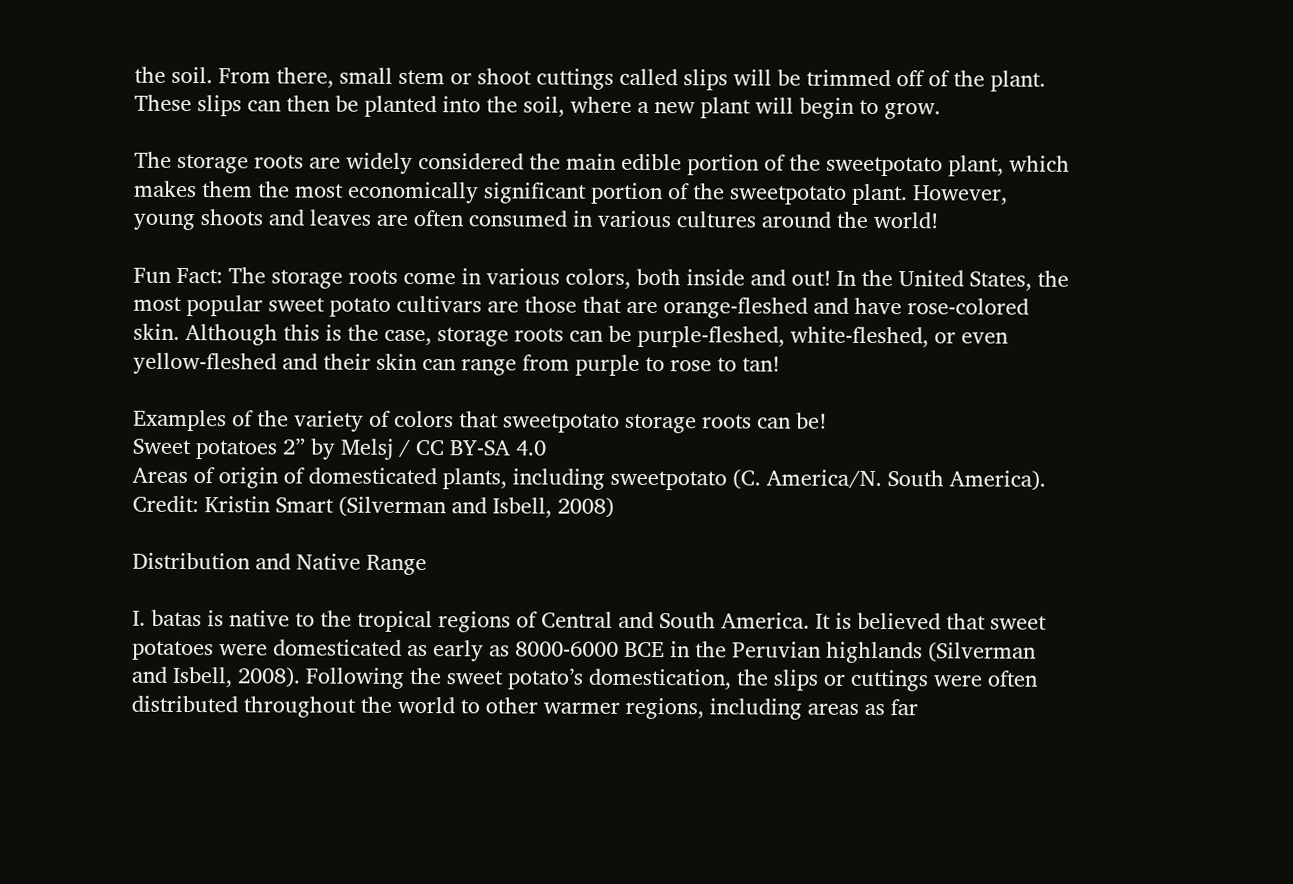the soil. From there, small stem or shoot cuttings called slips will be trimmed off of the plant. These slips can then be planted into the soil, where a new plant will begin to grow.

The storage roots are widely considered the main edible portion of the sweetpotato plant, which makes them the most economically significant portion of the sweetpotato plant. However, young shoots and leaves are often consumed in various cultures around the world!

Fun Fact: The storage roots come in various colors, both inside and out! In the United States, the most popular sweet potato cultivars are those that are orange-fleshed and have rose-colored skin. Although this is the case, storage roots can be purple-fleshed, white-fleshed, or even yellow-fleshed and their skin can range from purple to rose to tan!

Examples of the variety of colors that sweetpotato storage roots can be!
Sweet potatoes 2” by Melsj / CC BY-SA 4.0
Areas of origin of domesticated plants, including sweetpotato (C. America/N. South America).
Credit: Kristin Smart (Silverman and Isbell, 2008)

Distribution and Native Range

I. batas is native to the tropical regions of Central and South America. It is believed that sweet potatoes were domesticated as early as 8000-6000 BCE in the Peruvian highlands (Silverman and Isbell, 2008). Following the sweet potato’s domestication, the slips or cuttings were often distributed throughout the world to other warmer regions, including areas as far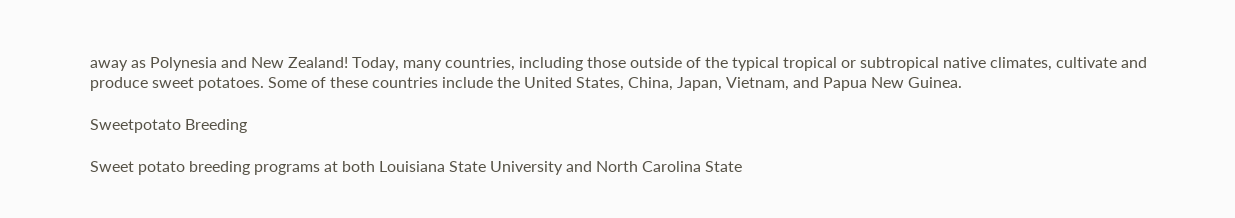away as Polynesia and New Zealand! Today, many countries, including those outside of the typical tropical or subtropical native climates, cultivate and produce sweet potatoes. Some of these countries include the United States, China, Japan, Vietnam, and Papua New Guinea.

Sweetpotato Breeding

Sweet potato breeding programs at both Louisiana State University and North Carolina State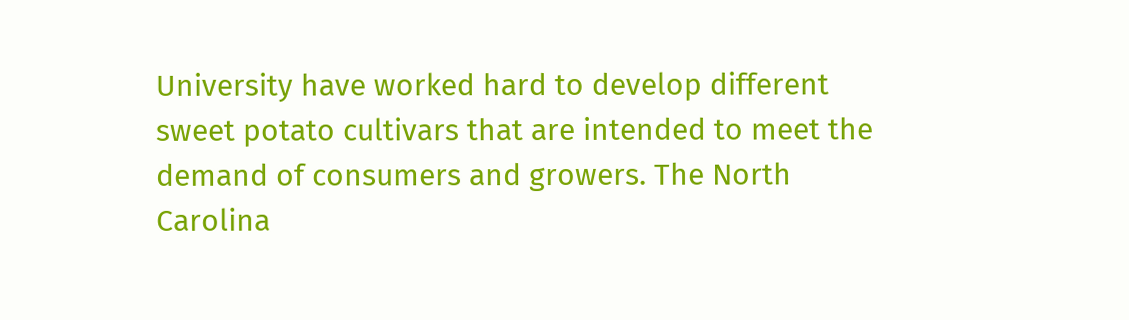University have worked hard to develop different sweet potato cultivars that are intended to meet the demand of consumers and growers. The North Carolina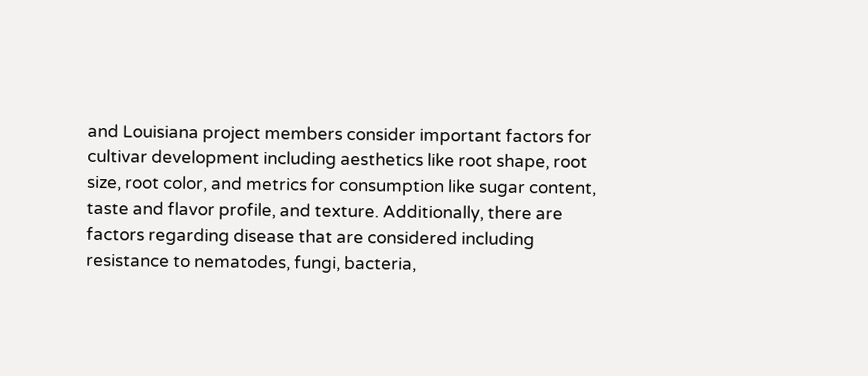and Louisiana project members consider important factors for cultivar development including aesthetics like root shape, root size, root color, and metrics for consumption like sugar content, taste and flavor profile, and texture. Additionally, there are factors regarding disease that are considered including resistance to nematodes, fungi, bacteria,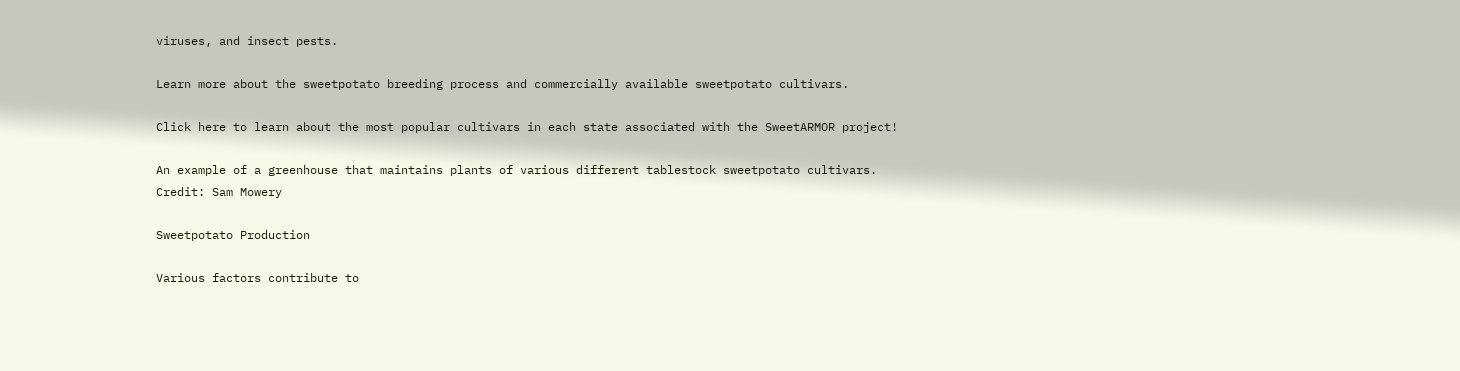viruses, and insect pests.

Learn more about the sweetpotato breeding process and commercially available sweetpotato cultivars.

Click here to learn about the most popular cultivars in each state associated with the SweetARMOR project!

An example of a greenhouse that maintains plants of various different tablestock sweetpotato cultivars.
Credit: Sam Mowery

Sweetpotato Production

Various factors contribute to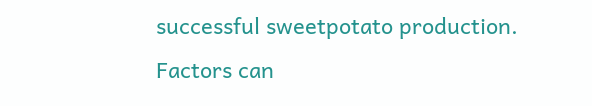successful sweetpotato production. Factors can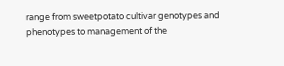range from sweetpotato cultivar genotypes and phenotypes to management of the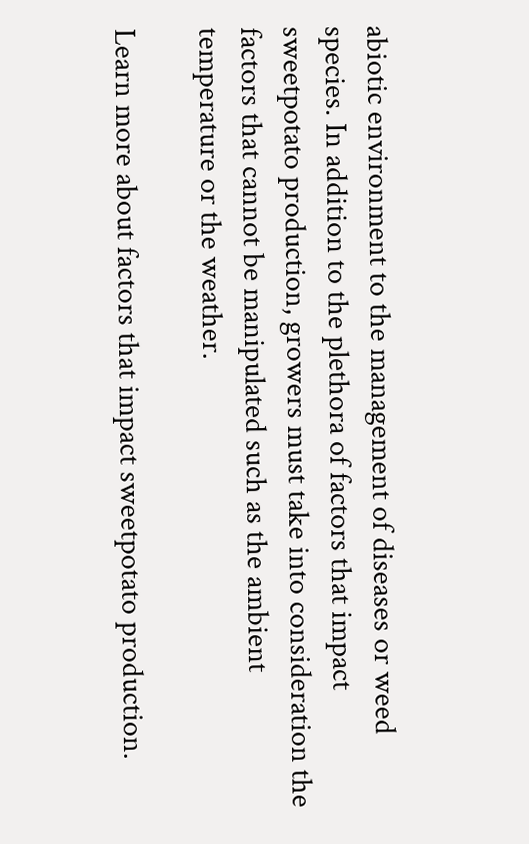abiotic environment to the management of diseases or weed species. In addition to the plethora of factors that impact sweetpotato production, growers must take into consideration the factors that cannot be manipulated such as the ambient temperature or the weather.

Learn more about factors that impact sweetpotato production.